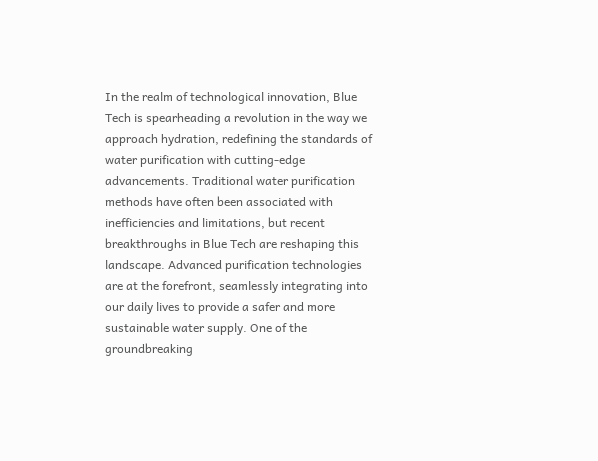In the realm of technological innovation, Blue Tech is spearheading a revolution in the way we approach hydration, redefining the standards of water purification with cutting-edge advancements. Traditional water purification methods have often been associated with inefficiencies and limitations, but recent breakthroughs in Blue Tech are reshaping this landscape. Advanced purification technologies are at the forefront, seamlessly integrating into our daily lives to provide a safer and more sustainable water supply. One of the groundbreaking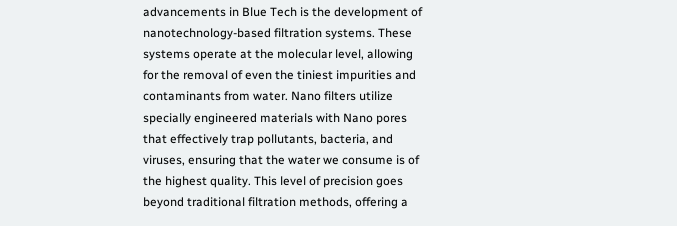advancements in Blue Tech is the development of nanotechnology-based filtration systems. These systems operate at the molecular level, allowing for the removal of even the tiniest impurities and contaminants from water. Nano filters utilize specially engineered materials with Nano pores that effectively trap pollutants, bacteria, and viruses, ensuring that the water we consume is of the highest quality. This level of precision goes beyond traditional filtration methods, offering a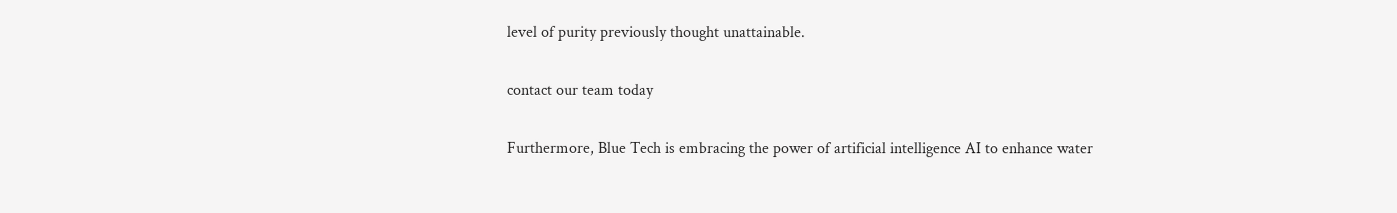level of purity previously thought unattainable.

contact our team today

Furthermore, Blue Tech is embracing the power of artificial intelligence AI to enhance water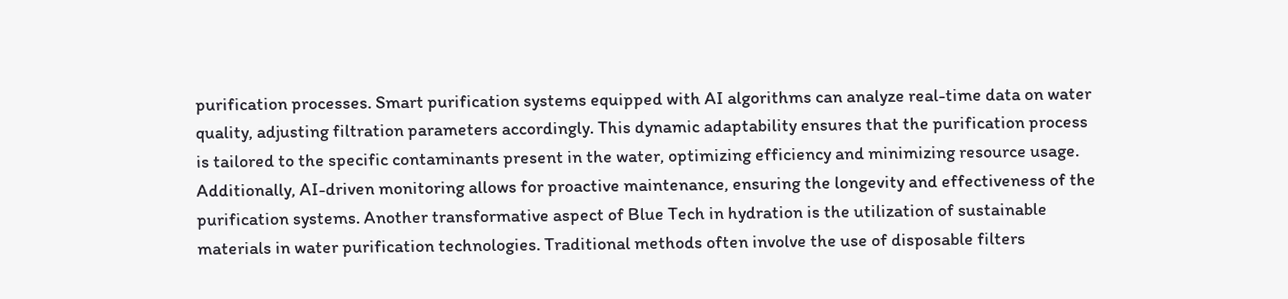purification processes. Smart purification systems equipped with AI algorithms can analyze real-time data on water quality, adjusting filtration parameters accordingly. This dynamic adaptability ensures that the purification process is tailored to the specific contaminants present in the water, optimizing efficiency and minimizing resource usage. Additionally, AI-driven monitoring allows for proactive maintenance, ensuring the longevity and effectiveness of the purification systems. Another transformative aspect of Blue Tech in hydration is the utilization of sustainable materials in water purification technologies. Traditional methods often involve the use of disposable filters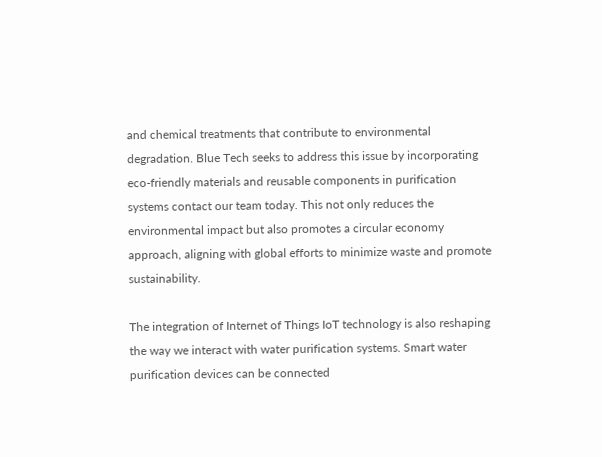and chemical treatments that contribute to environmental degradation. Blue Tech seeks to address this issue by incorporating eco-friendly materials and reusable components in purification systems contact our team today. This not only reduces the environmental impact but also promotes a circular economy approach, aligning with global efforts to minimize waste and promote sustainability.

The integration of Internet of Things IoT technology is also reshaping the way we interact with water purification systems. Smart water purification devices can be connected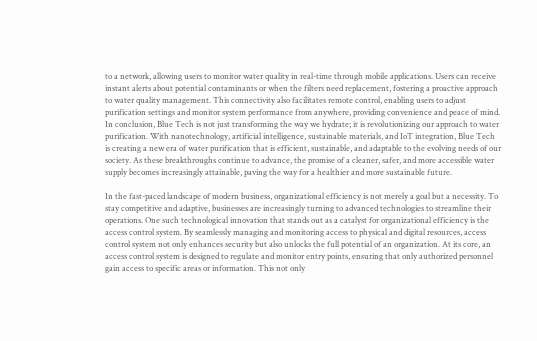to a network, allowing users to monitor water quality in real-time through mobile applications. Users can receive instant alerts about potential contaminants or when the filters need replacement, fostering a proactive approach to water quality management. This connectivity also facilitates remote control, enabling users to adjust purification settings and monitor system performance from anywhere, providing convenience and peace of mind. In conclusion, Blue Tech is not just transforming the way we hydrate; it is revolutionizing our approach to water purification. With nanotechnology, artificial intelligence, sustainable materials, and IoT integration, Blue Tech is creating a new era of water purification that is efficient, sustainable, and adaptable to the evolving needs of our society. As these breakthroughs continue to advance, the promise of a cleaner, safer, and more accessible water supply becomes increasingly attainable, paving the way for a healthier and more sustainable future.

In the fast-paced landscape of modern business, organizational efficiency is not merely a goal but a necessity. To stay competitive and adaptive, businesses are increasingly turning to advanced technologies to streamline their operations. One such technological innovation that stands out as a catalyst for organizational efficiency is the access control system. By seamlessly managing and monitoring access to physical and digital resources, access control system not only enhances security but also unlocks the full potential of an organization. At its core, an access control system is designed to regulate and monitor entry points, ensuring that only authorized personnel gain access to specific areas or information. This not only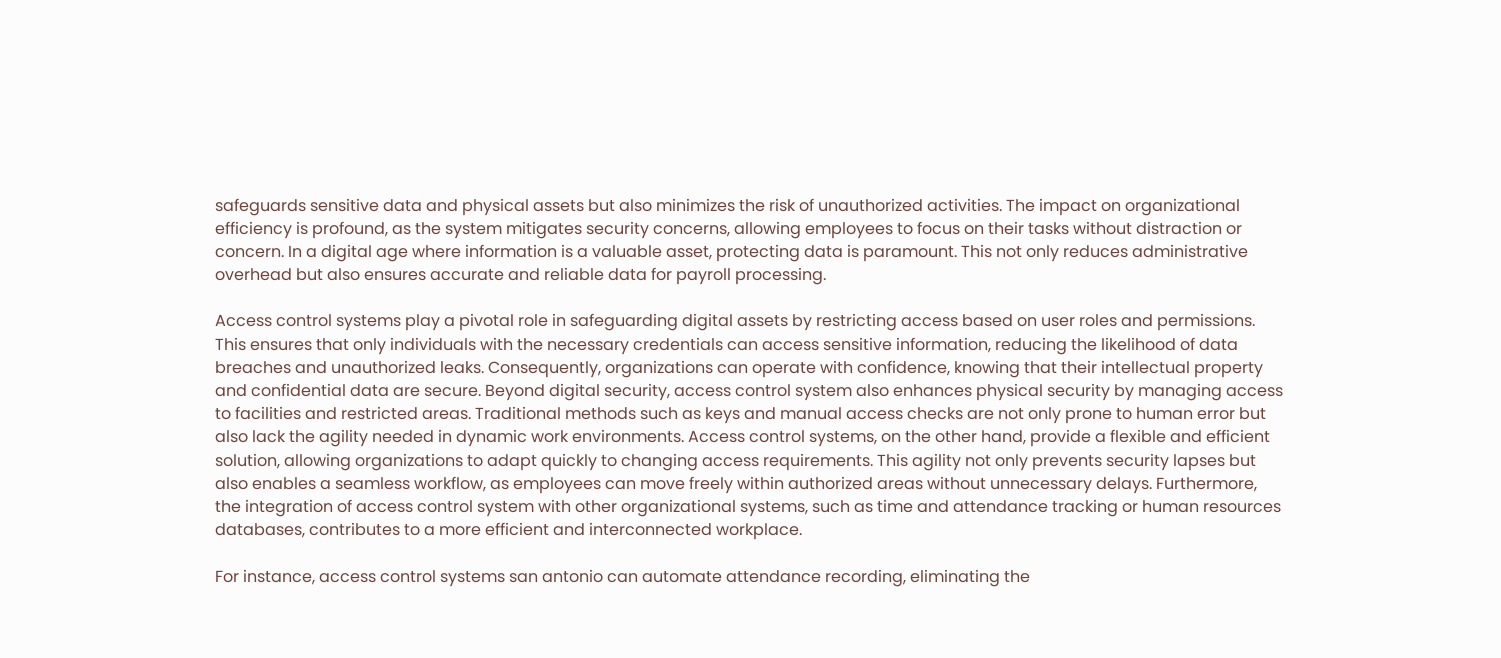safeguards sensitive data and physical assets but also minimizes the risk of unauthorized activities. The impact on organizational efficiency is profound, as the system mitigates security concerns, allowing employees to focus on their tasks without distraction or concern. In a digital age where information is a valuable asset, protecting data is paramount. This not only reduces administrative overhead but also ensures accurate and reliable data for payroll processing.

Access control systems play a pivotal role in safeguarding digital assets by restricting access based on user roles and permissions. This ensures that only individuals with the necessary credentials can access sensitive information, reducing the likelihood of data breaches and unauthorized leaks. Consequently, organizations can operate with confidence, knowing that their intellectual property and confidential data are secure. Beyond digital security, access control system also enhances physical security by managing access to facilities and restricted areas. Traditional methods such as keys and manual access checks are not only prone to human error but also lack the agility needed in dynamic work environments. Access control systems, on the other hand, provide a flexible and efficient solution, allowing organizations to adapt quickly to changing access requirements. This agility not only prevents security lapses but also enables a seamless workflow, as employees can move freely within authorized areas without unnecessary delays. Furthermore, the integration of access control system with other organizational systems, such as time and attendance tracking or human resources databases, contributes to a more efficient and interconnected workplace.

For instance, access control systems san antonio can automate attendance recording, eliminating the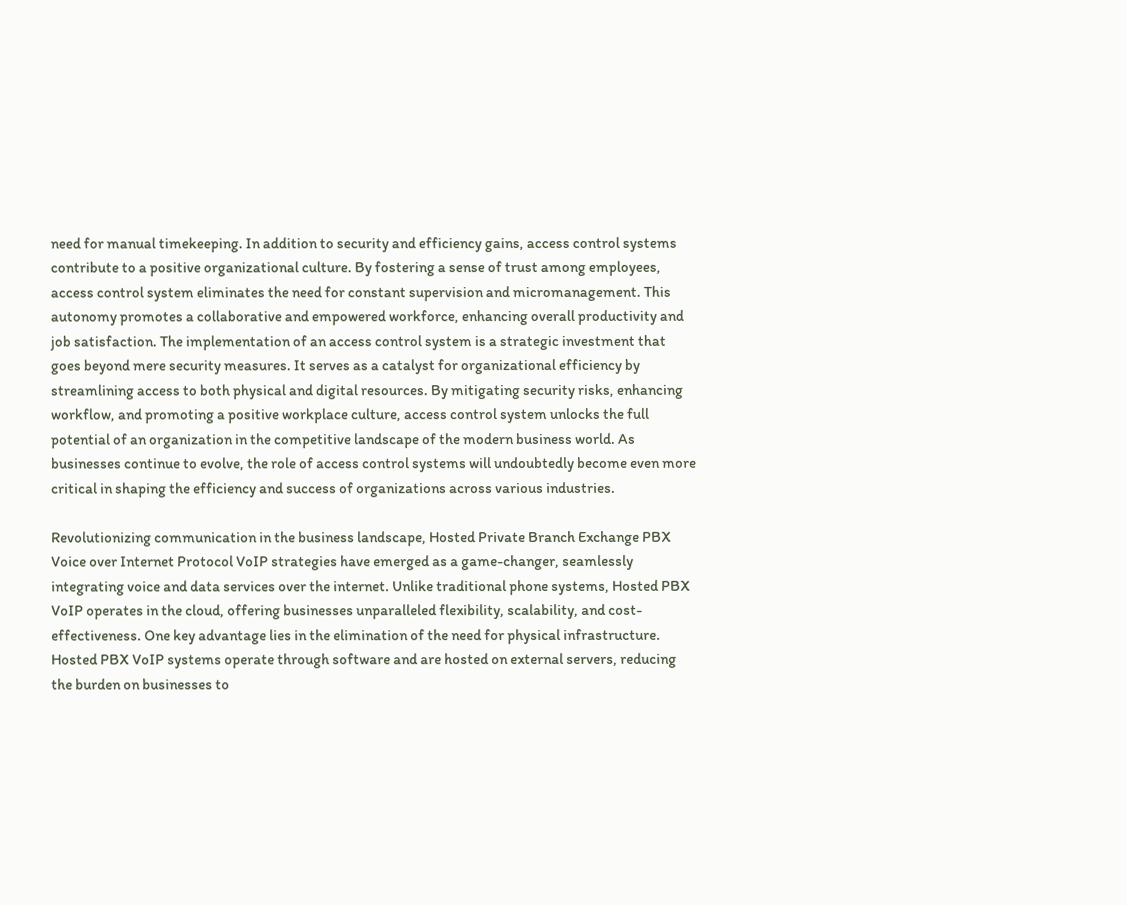need for manual timekeeping. In addition to security and efficiency gains, access control systems contribute to a positive organizational culture. By fostering a sense of trust among employees, access control system eliminates the need for constant supervision and micromanagement. This autonomy promotes a collaborative and empowered workforce, enhancing overall productivity and job satisfaction. The implementation of an access control system is a strategic investment that goes beyond mere security measures. It serves as a catalyst for organizational efficiency by streamlining access to both physical and digital resources. By mitigating security risks, enhancing workflow, and promoting a positive workplace culture, access control system unlocks the full potential of an organization in the competitive landscape of the modern business world. As businesses continue to evolve, the role of access control systems will undoubtedly become even more critical in shaping the efficiency and success of organizations across various industries.

Revolutionizing communication in the business landscape, Hosted Private Branch Exchange PBX Voice over Internet Protocol VoIP strategies have emerged as a game-changer, seamlessly integrating voice and data services over the internet. Unlike traditional phone systems, Hosted PBX VoIP operates in the cloud, offering businesses unparalleled flexibility, scalability, and cost-effectiveness. One key advantage lies in the elimination of the need for physical infrastructure. Hosted PBX VoIP systems operate through software and are hosted on external servers, reducing the burden on businesses to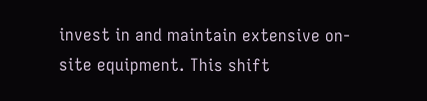invest in and maintain extensive on-site equipment. This shift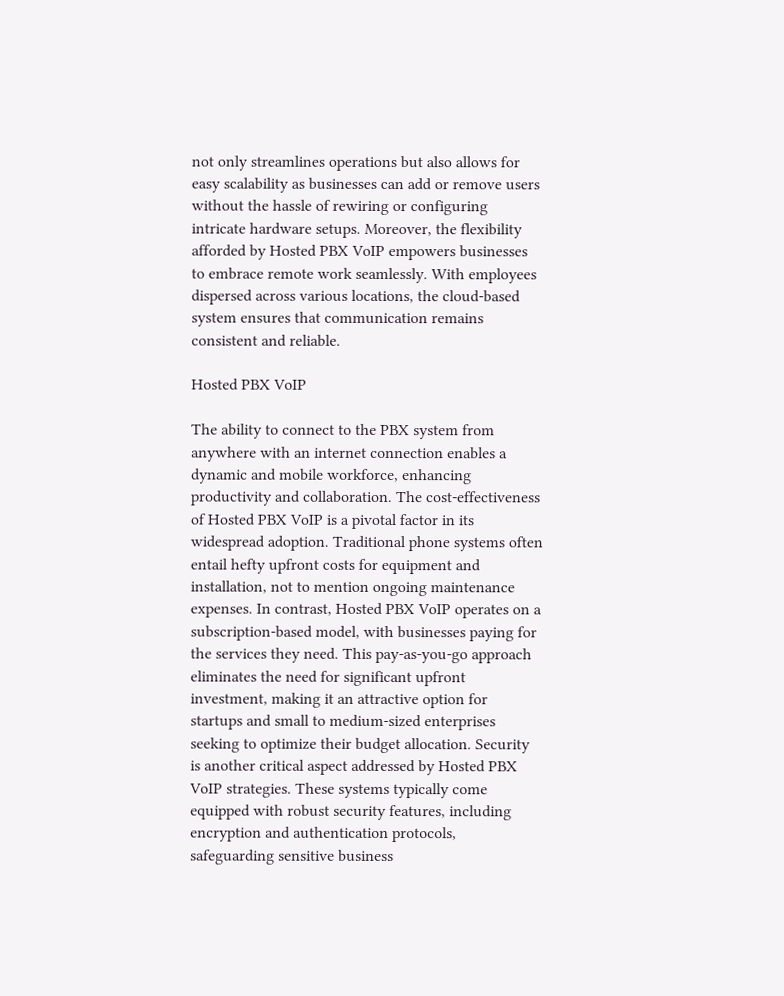not only streamlines operations but also allows for easy scalability as businesses can add or remove users without the hassle of rewiring or configuring intricate hardware setups. Moreover, the flexibility afforded by Hosted PBX VoIP empowers businesses to embrace remote work seamlessly. With employees dispersed across various locations, the cloud-based system ensures that communication remains consistent and reliable.

Hosted PBX VoIP

The ability to connect to the PBX system from anywhere with an internet connection enables a dynamic and mobile workforce, enhancing productivity and collaboration. The cost-effectiveness of Hosted PBX VoIP is a pivotal factor in its widespread adoption. Traditional phone systems often entail hefty upfront costs for equipment and installation, not to mention ongoing maintenance expenses. In contrast, Hosted PBX VoIP operates on a subscription-based model, with businesses paying for the services they need. This pay-as-you-go approach eliminates the need for significant upfront investment, making it an attractive option for startups and small to medium-sized enterprises seeking to optimize their budget allocation. Security is another critical aspect addressed by Hosted PBX VoIP strategies. These systems typically come equipped with robust security features, including encryption and authentication protocols, safeguarding sensitive business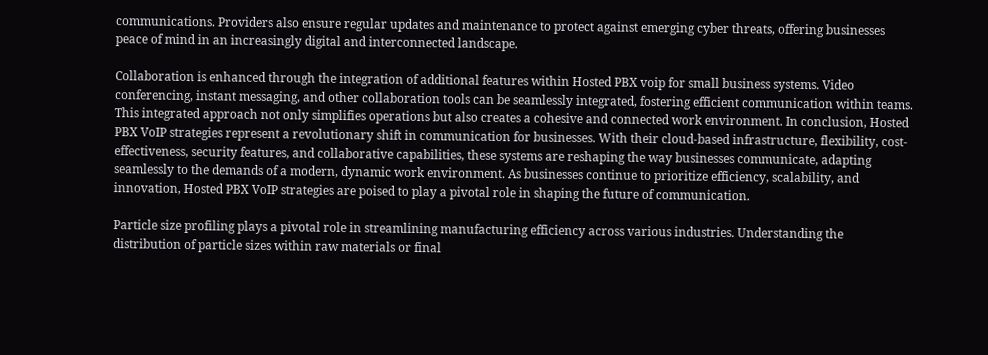communications. Providers also ensure regular updates and maintenance to protect against emerging cyber threats, offering businesses peace of mind in an increasingly digital and interconnected landscape.

Collaboration is enhanced through the integration of additional features within Hosted PBX voip for small business systems. Video conferencing, instant messaging, and other collaboration tools can be seamlessly integrated, fostering efficient communication within teams. This integrated approach not only simplifies operations but also creates a cohesive and connected work environment. In conclusion, Hosted PBX VoIP strategies represent a revolutionary shift in communication for businesses. With their cloud-based infrastructure, flexibility, cost-effectiveness, security features, and collaborative capabilities, these systems are reshaping the way businesses communicate, adapting seamlessly to the demands of a modern, dynamic work environment. As businesses continue to prioritize efficiency, scalability, and innovation, Hosted PBX VoIP strategies are poised to play a pivotal role in shaping the future of communication.

Particle size profiling plays a pivotal role in streamlining manufacturing efficiency across various industries. Understanding the distribution of particle sizes within raw materials or final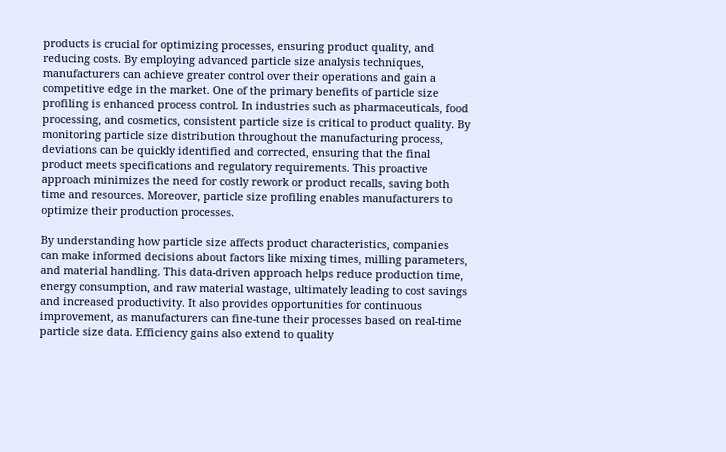products is crucial for optimizing processes, ensuring product quality, and reducing costs. By employing advanced particle size analysis techniques, manufacturers can achieve greater control over their operations and gain a competitive edge in the market. One of the primary benefits of particle size profiling is enhanced process control. In industries such as pharmaceuticals, food processing, and cosmetics, consistent particle size is critical to product quality. By monitoring particle size distribution throughout the manufacturing process, deviations can be quickly identified and corrected, ensuring that the final product meets specifications and regulatory requirements. This proactive approach minimizes the need for costly rework or product recalls, saving both time and resources. Moreover, particle size profiling enables manufacturers to optimize their production processes.

By understanding how particle size affects product characteristics, companies can make informed decisions about factors like mixing times, milling parameters, and material handling. This data-driven approach helps reduce production time, energy consumption, and raw material wastage, ultimately leading to cost savings and increased productivity. It also provides opportunities for continuous improvement, as manufacturers can fine-tune their processes based on real-time particle size data. Efficiency gains also extend to quality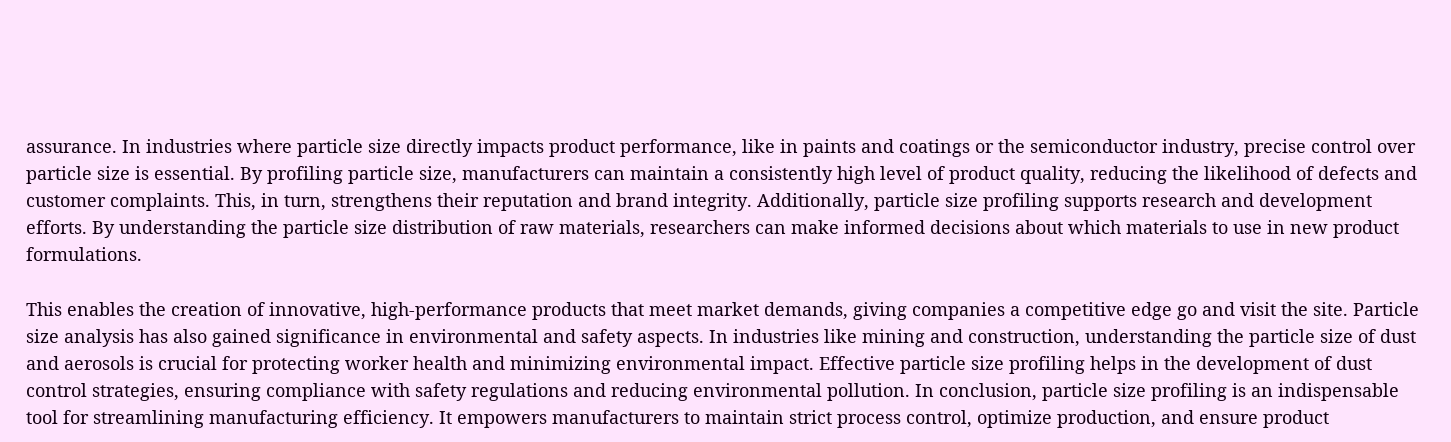assurance. In industries where particle size directly impacts product performance, like in paints and coatings or the semiconductor industry, precise control over particle size is essential. By profiling particle size, manufacturers can maintain a consistently high level of product quality, reducing the likelihood of defects and customer complaints. This, in turn, strengthens their reputation and brand integrity. Additionally, particle size profiling supports research and development efforts. By understanding the particle size distribution of raw materials, researchers can make informed decisions about which materials to use in new product formulations.

This enables the creation of innovative, high-performance products that meet market demands, giving companies a competitive edge go and visit the site. Particle size analysis has also gained significance in environmental and safety aspects. In industries like mining and construction, understanding the particle size of dust and aerosols is crucial for protecting worker health and minimizing environmental impact. Effective particle size profiling helps in the development of dust control strategies, ensuring compliance with safety regulations and reducing environmental pollution. In conclusion, particle size profiling is an indispensable tool for streamlining manufacturing efficiency. It empowers manufacturers to maintain strict process control, optimize production, and ensure product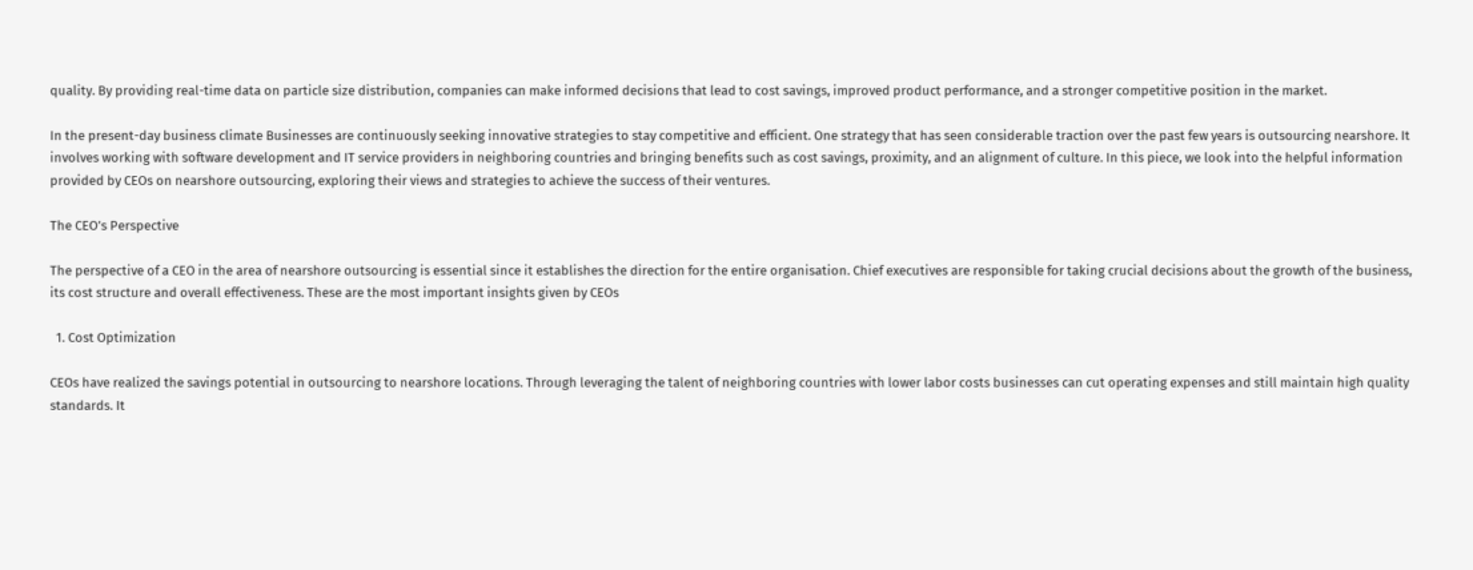quality. By providing real-time data on particle size distribution, companies can make informed decisions that lead to cost savings, improved product performance, and a stronger competitive position in the market.

In the present-day business climate Businesses are continuously seeking innovative strategies to stay competitive and efficient. One strategy that has seen considerable traction over the past few years is outsourcing nearshore. It involves working with software development and IT service providers in neighboring countries and bringing benefits such as cost savings, proximity, and an alignment of culture. In this piece, we look into the helpful information provided by CEOs on nearshore outsourcing, exploring their views and strategies to achieve the success of their ventures.

The CEO’s Perspective

The perspective of a CEO in the area of nearshore outsourcing is essential since it establishes the direction for the entire organisation. Chief executives are responsible for taking crucial decisions about the growth of the business, its cost structure and overall effectiveness. These are the most important insights given by CEOs

  1. Cost Optimization

CEOs have realized the savings potential in outsourcing to nearshore locations. Through leveraging the talent of neighboring countries with lower labor costs businesses can cut operating expenses and still maintain high quality standards. It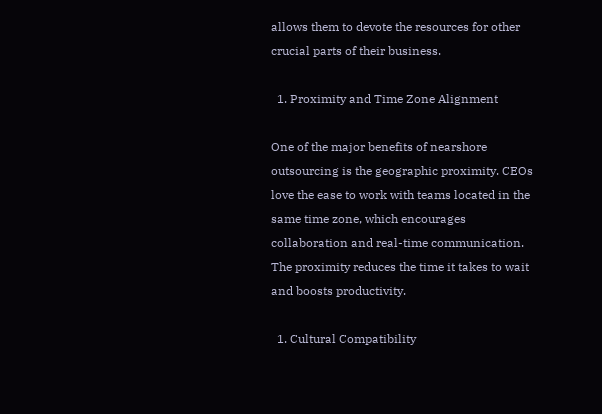allows them to devote the resources for other crucial parts of their business.

  1. Proximity and Time Zone Alignment

One of the major benefits of nearshore outsourcing is the geographic proximity. CEOs love the ease to work with teams located in the same time zone, which encourages collaboration and real-time communication. The proximity reduces the time it takes to wait and boosts productivity.

  1. Cultural Compatibility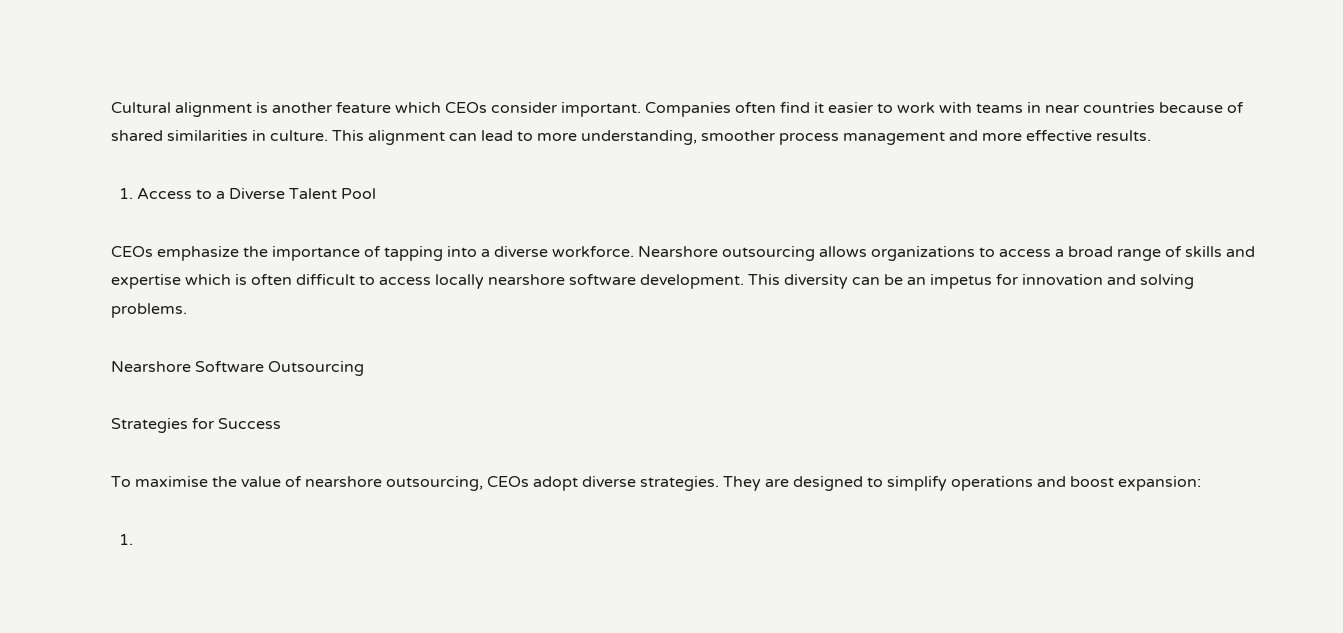Cultural alignment is another feature which CEOs consider important. Companies often find it easier to work with teams in near countries because of shared similarities in culture. This alignment can lead to more understanding, smoother process management and more effective results.

  1. Access to a Diverse Talent Pool

CEOs emphasize the importance of tapping into a diverse workforce. Nearshore outsourcing allows organizations to access a broad range of skills and expertise which is often difficult to access locally nearshore software development. This diversity can be an impetus for innovation and solving problems.

Nearshore Software Outsourcing

Strategies for Success

To maximise the value of nearshore outsourcing, CEOs adopt diverse strategies. They are designed to simplify operations and boost expansion:

  1.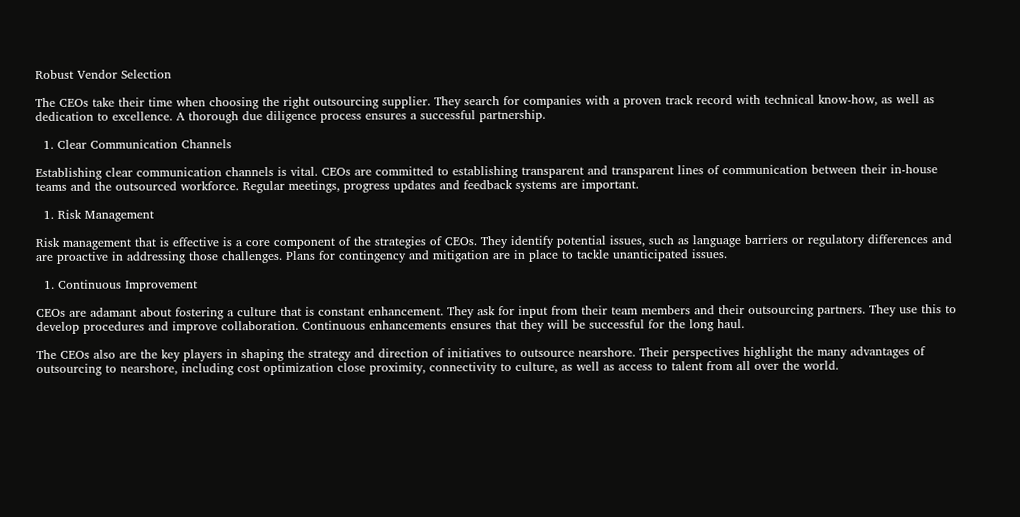Robust Vendor Selection

The CEOs take their time when choosing the right outsourcing supplier. They search for companies with a proven track record with technical know-how, as well as dedication to excellence. A thorough due diligence process ensures a successful partnership.

  1. Clear Communication Channels

Establishing clear communication channels is vital. CEOs are committed to establishing transparent and transparent lines of communication between their in-house teams and the outsourced workforce. Regular meetings, progress updates and feedback systems are important.

  1. Risk Management

Risk management that is effective is a core component of the strategies of CEOs. They identify potential issues, such as language barriers or regulatory differences and are proactive in addressing those challenges. Plans for contingency and mitigation are in place to tackle unanticipated issues.

  1. Continuous Improvement

CEOs are adamant about fostering a culture that is constant enhancement. They ask for input from their team members and their outsourcing partners. They use this to develop procedures and improve collaboration. Continuous enhancements ensures that they will be successful for the long haul.

The CEOs also are the key players in shaping the strategy and direction of initiatives to outsource nearshore. Their perspectives highlight the many advantages of outsourcing to nearshore, including cost optimization close proximity, connectivity to culture, as well as access to talent from all over the world.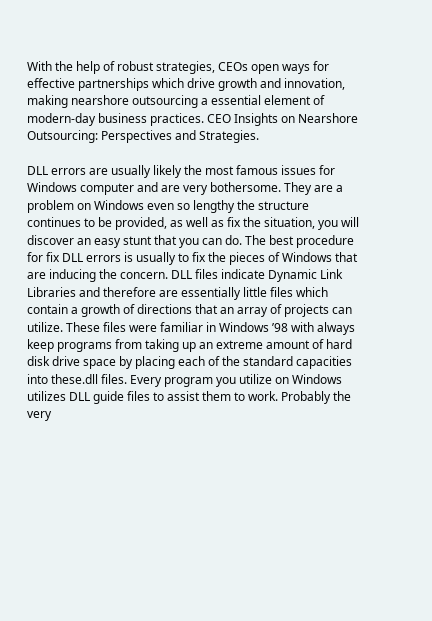With the help of robust strategies, CEOs open ways for effective partnerships which drive growth and innovation, making nearshore outsourcing a essential element of modern-day business practices. CEO Insights on Nearshore Outsourcing: Perspectives and Strategies.

DLL errors are usually likely the most famous issues for Windows computer and are very bothersome. They are a problem on Windows even so lengthy the structure continues to be provided, as well as fix the situation, you will discover an easy stunt that you can do. The best procedure for fix DLL errors is usually to fix the pieces of Windows that are inducing the concern. DLL files indicate Dynamic Link Libraries and therefore are essentially little files which contain a growth of directions that an array of projects can utilize. These files were familiar in Windows ’98 with always keep programs from taking up an extreme amount of hard disk drive space by placing each of the standard capacities into these.dll files. Every program you utilize on Windows utilizes DLL guide files to assist them to work. Probably the very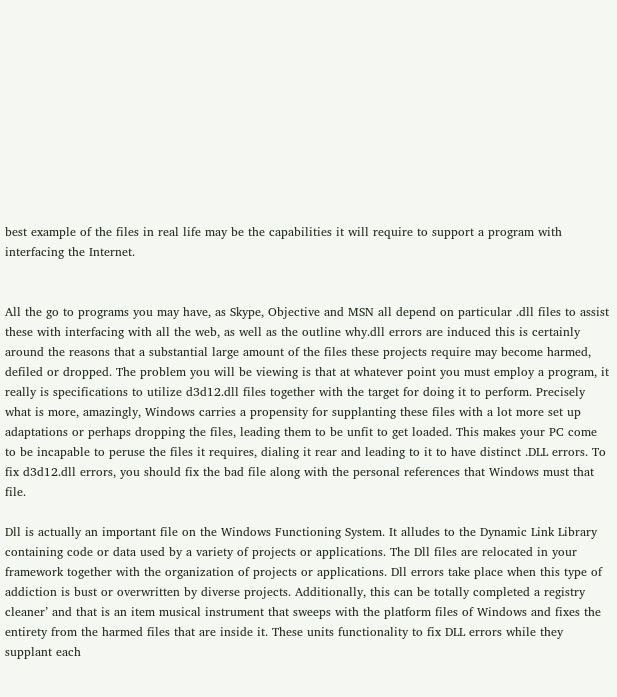best example of the files in real life may be the capabilities it will require to support a program with interfacing the Internet.


All the go to programs you may have, as Skype, Objective and MSN all depend on particular .dll files to assist these with interfacing with all the web, as well as the outline why.dll errors are induced this is certainly around the reasons that a substantial large amount of the files these projects require may become harmed, defiled or dropped. The problem you will be viewing is that at whatever point you must employ a program, it really is specifications to utilize d3d12.dll files together with the target for doing it to perform. Precisely what is more, amazingly, Windows carries a propensity for supplanting these files with a lot more set up adaptations or perhaps dropping the files, leading them to be unfit to get loaded. This makes your PC come to be incapable to peruse the files it requires, dialing it rear and leading to it to have distinct .DLL errors. To fix d3d12.dll errors, you should fix the bad file along with the personal references that Windows must that file.

Dll is actually an important file on the Windows Functioning System. It alludes to the Dynamic Link Library containing code or data used by a variety of projects or applications. The Dll files are relocated in your framework together with the organization of projects or applications. Dll errors take place when this type of addiction is bust or overwritten by diverse projects. Additionally, this can be totally completed a registry cleaner’ and that is an item musical instrument that sweeps with the platform files of Windows and fixes the entirety from the harmed files that are inside it. These units functionality to fix DLL errors while they supplant each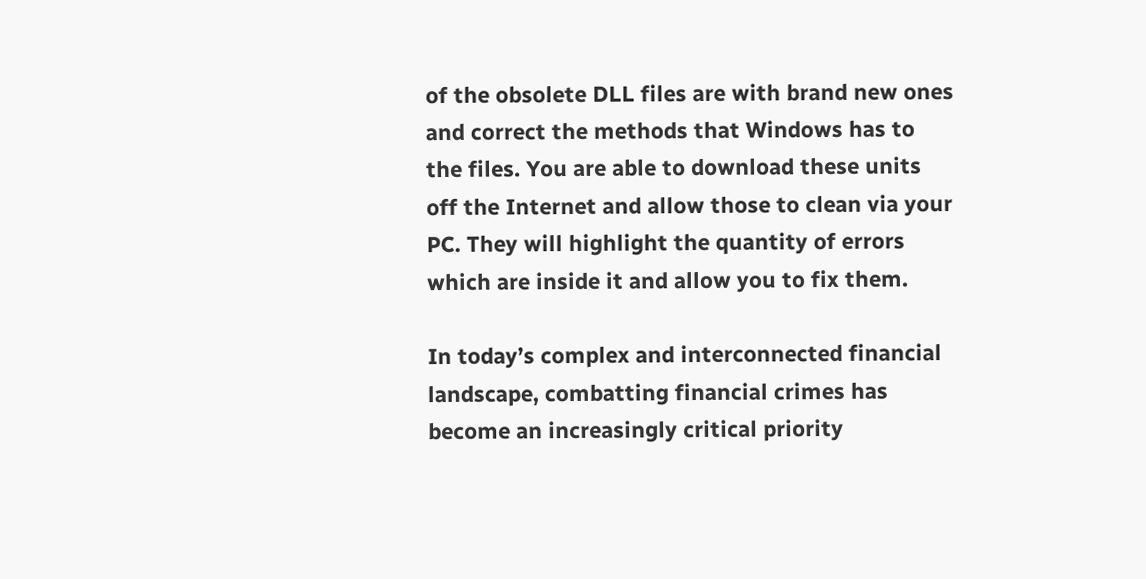of the obsolete DLL files are with brand new ones and correct the methods that Windows has to the files. You are able to download these units off the Internet and allow those to clean via your PC. They will highlight the quantity of errors which are inside it and allow you to fix them.

In today’s complex and interconnected financial landscape, combatting financial crimes has become an increasingly critical priority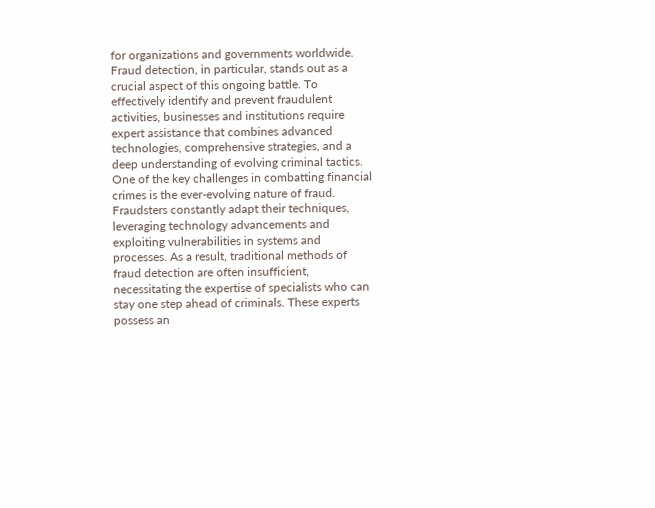for organizations and governments worldwide. Fraud detection, in particular, stands out as a crucial aspect of this ongoing battle. To effectively identify and prevent fraudulent activities, businesses and institutions require expert assistance that combines advanced technologies, comprehensive strategies, and a deep understanding of evolving criminal tactics. One of the key challenges in combatting financial crimes is the ever-evolving nature of fraud. Fraudsters constantly adapt their techniques, leveraging technology advancements and exploiting vulnerabilities in systems and processes. As a result, traditional methods of fraud detection are often insufficient, necessitating the expertise of specialists who can stay one step ahead of criminals. These experts possess an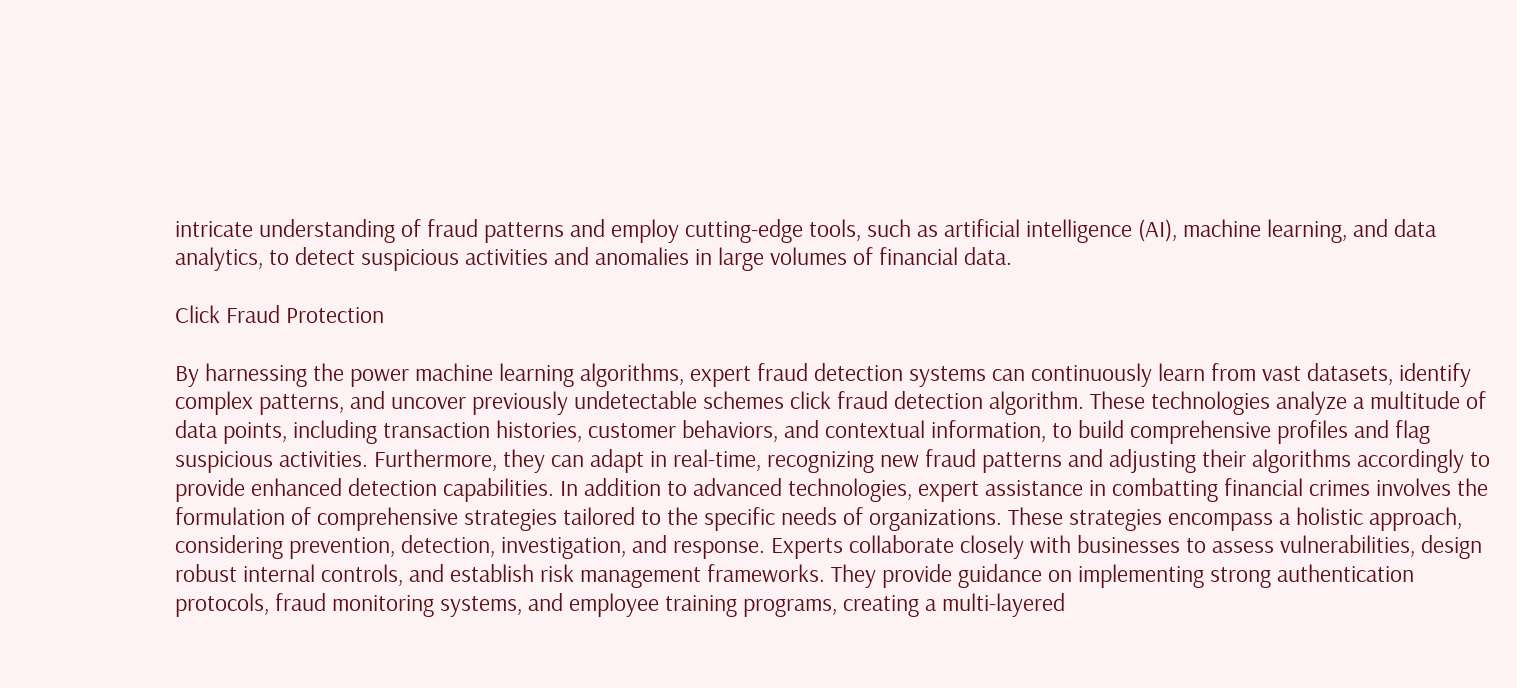intricate understanding of fraud patterns and employ cutting-edge tools, such as artificial intelligence (AI), machine learning, and data analytics, to detect suspicious activities and anomalies in large volumes of financial data.

Click Fraud Protection

By harnessing the power machine learning algorithms, expert fraud detection systems can continuously learn from vast datasets, identify complex patterns, and uncover previously undetectable schemes click fraud detection algorithm. These technologies analyze a multitude of data points, including transaction histories, customer behaviors, and contextual information, to build comprehensive profiles and flag suspicious activities. Furthermore, they can adapt in real-time, recognizing new fraud patterns and adjusting their algorithms accordingly to provide enhanced detection capabilities. In addition to advanced technologies, expert assistance in combatting financial crimes involves the formulation of comprehensive strategies tailored to the specific needs of organizations. These strategies encompass a holistic approach, considering prevention, detection, investigation, and response. Experts collaborate closely with businesses to assess vulnerabilities, design robust internal controls, and establish risk management frameworks. They provide guidance on implementing strong authentication protocols, fraud monitoring systems, and employee training programs, creating a multi-layered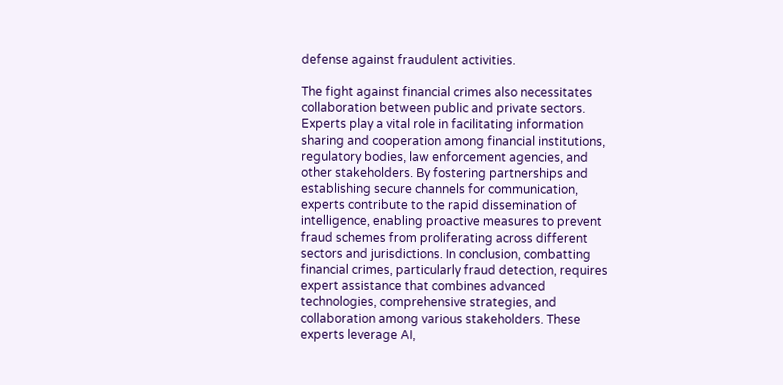defense against fraudulent activities.

The fight against financial crimes also necessitates collaboration between public and private sectors. Experts play a vital role in facilitating information sharing and cooperation among financial institutions, regulatory bodies, law enforcement agencies, and other stakeholders. By fostering partnerships and establishing secure channels for communication, experts contribute to the rapid dissemination of intelligence, enabling proactive measures to prevent fraud schemes from proliferating across different sectors and jurisdictions. In conclusion, combatting financial crimes, particularly fraud detection, requires expert assistance that combines advanced technologies, comprehensive strategies, and collaboration among various stakeholders. These experts leverage AI,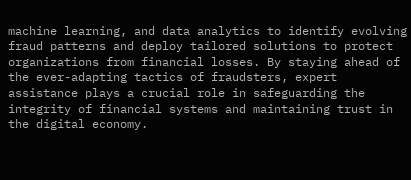machine learning, and data analytics to identify evolving fraud patterns and deploy tailored solutions to protect organizations from financial losses. By staying ahead of the ever-adapting tactics of fraudsters, expert assistance plays a crucial role in safeguarding the integrity of financial systems and maintaining trust in the digital economy.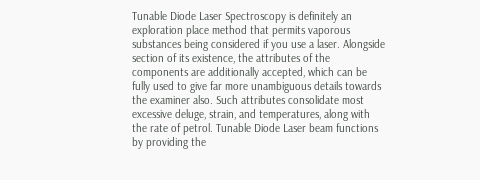Tunable Diode Laser Spectroscopy is definitely an exploration place method that permits vaporous substances being considered if you use a laser. Alongside section of its existence, the attributes of the components are additionally accepted, which can be fully used to give far more unambiguous details towards the examiner also. Such attributes consolidate most excessive deluge, strain, and temperatures, along with the rate of petrol. Tunable Diode Laser beam functions by providing the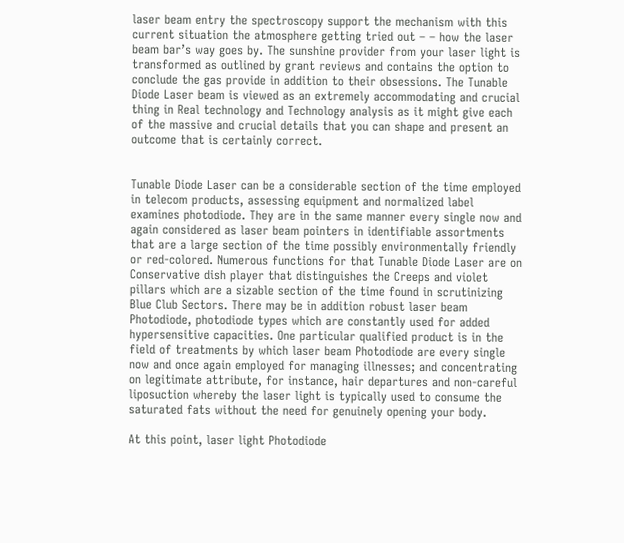laser beam entry the spectroscopy support the mechanism with this current situation the atmosphere getting tried out – – how the laser beam bar’s way goes by. The sunshine provider from your laser light is transformed as outlined by grant reviews and contains the option to conclude the gas provide in addition to their obsessions. The Tunable Diode Laser beam is viewed as an extremely accommodating and crucial thing in Real technology and Technology analysis as it might give each of the massive and crucial details that you can shape and present an outcome that is certainly correct.


Tunable Diode Laser can be a considerable section of the time employed in telecom products, assessing equipment and normalized label examines photodiode. They are in the same manner every single now and again considered as laser beam pointers in identifiable assortments that are a large section of the time possibly environmentally friendly or red-colored. Numerous functions for that Tunable Diode Laser are on Conservative dish player that distinguishes the Creeps and violet pillars which are a sizable section of the time found in scrutinizing Blue Club Sectors. There may be in addition robust laser beam Photodiode, photodiode types which are constantly used for added hypersensitive capacities. One particular qualified product is in the field of treatments by which laser beam Photodiode are every single now and once again employed for managing illnesses; and concentrating on legitimate attribute, for instance, hair departures and non-careful liposuction whereby the laser light is typically used to consume the saturated fats without the need for genuinely opening your body.

At this point, laser light Photodiode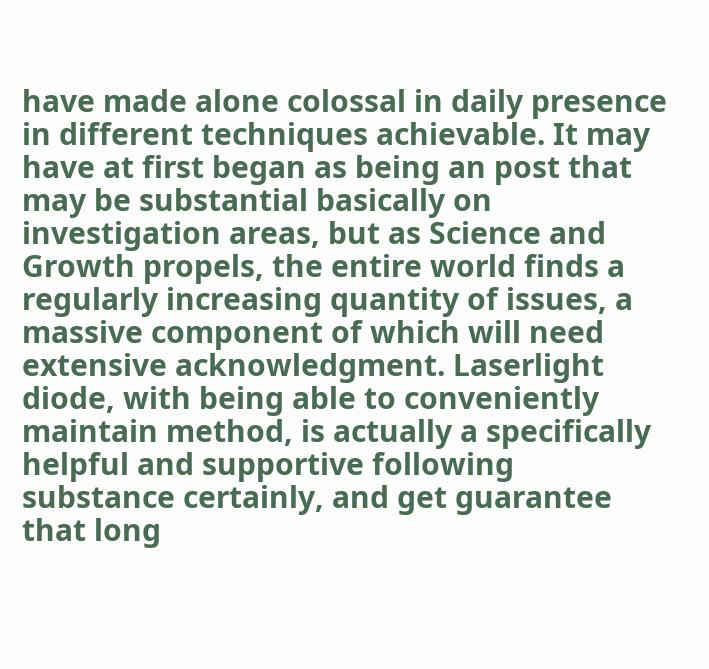have made alone colossal in daily presence in different techniques achievable. It may have at first began as being an post that may be substantial basically on investigation areas, but as Science and Growth propels, the entire world finds a regularly increasing quantity of issues, a massive component of which will need extensive acknowledgment. Laserlight diode, with being able to conveniently maintain method, is actually a specifically helpful and supportive following substance certainly, and get guarantee that long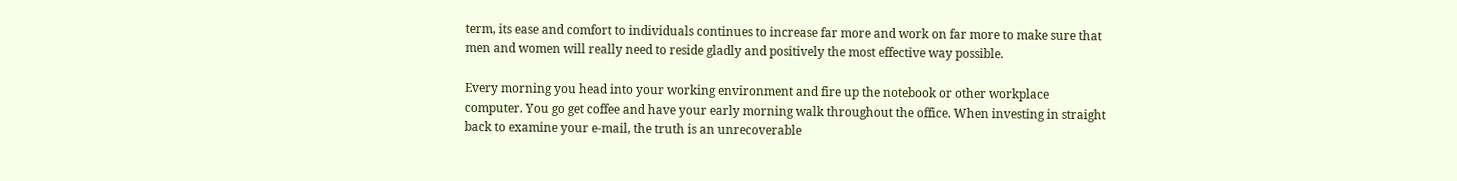term, its ease and comfort to individuals continues to increase far more and work on far more to make sure that men and women will really need to reside gladly and positively the most effective way possible.

Every morning you head into your working environment and fire up the notebook or other workplace computer. You go get coffee and have your early morning walk throughout the office. When investing in straight back to examine your e-mail, the truth is an unrecoverable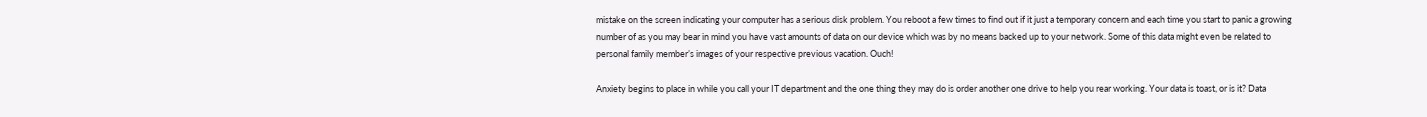mistake on the screen indicating your computer has a serious disk problem. You reboot a few times to find out if it just a temporary concern and each time you start to panic a growing number of as you may bear in mind you have vast amounts of data on our device which was by no means backed up to your network. Some of this data might even be related to personal family member’s images of your respective previous vacation. Ouch!

Anxiety begins to place in while you call your IT department and the one thing they may do is order another one drive to help you rear working. Your data is toast, or is it? Data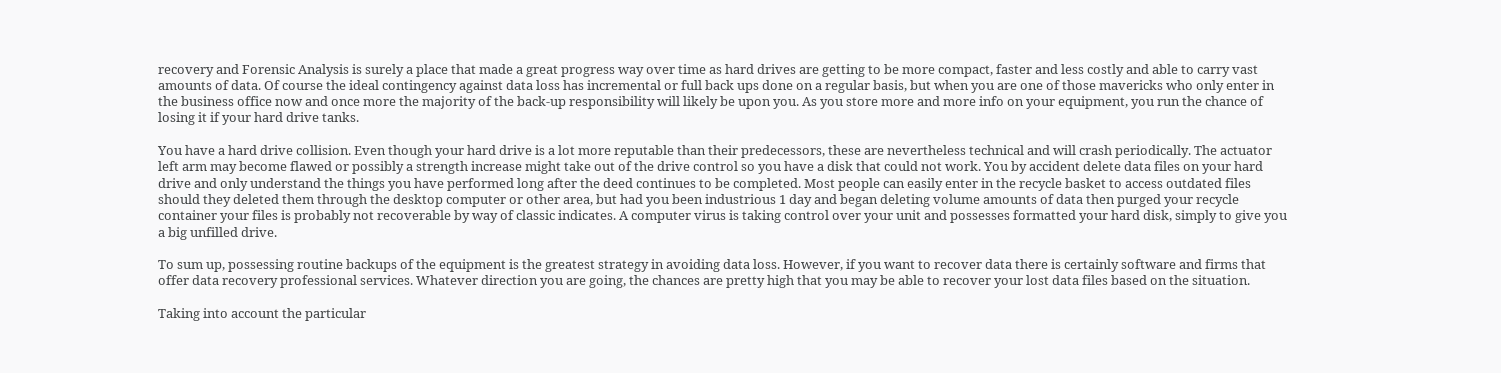recovery and Forensic Analysis is surely a place that made a great progress way over time as hard drives are getting to be more compact, faster and less costly and able to carry vast amounts of data. Of course the ideal contingency against data loss has incremental or full back ups done on a regular basis, but when you are one of those mavericks who only enter in the business office now and once more the majority of the back-up responsibility will likely be upon you. As you store more and more info on your equipment, you run the chance of losing it if your hard drive tanks.

You have a hard drive collision. Even though your hard drive is a lot more reputable than their predecessors, these are nevertheless technical and will crash periodically. The actuator left arm may become flawed or possibly a strength increase might take out of the drive control so you have a disk that could not work. You by accident delete data files on your hard drive and only understand the things you have performed long after the deed continues to be completed. Most people can easily enter in the recycle basket to access outdated files should they deleted them through the desktop computer or other area, but had you been industrious 1 day and began deleting volume amounts of data then purged your recycle container your files is probably not recoverable by way of classic indicates. A computer virus is taking control over your unit and possesses formatted your hard disk, simply to give you a big unfilled drive.

To sum up, possessing routine backups of the equipment is the greatest strategy in avoiding data loss. However, if you want to recover data there is certainly software and firms that offer data recovery professional services. Whatever direction you are going, the chances are pretty high that you may be able to recover your lost data files based on the situation.

Taking into account the particular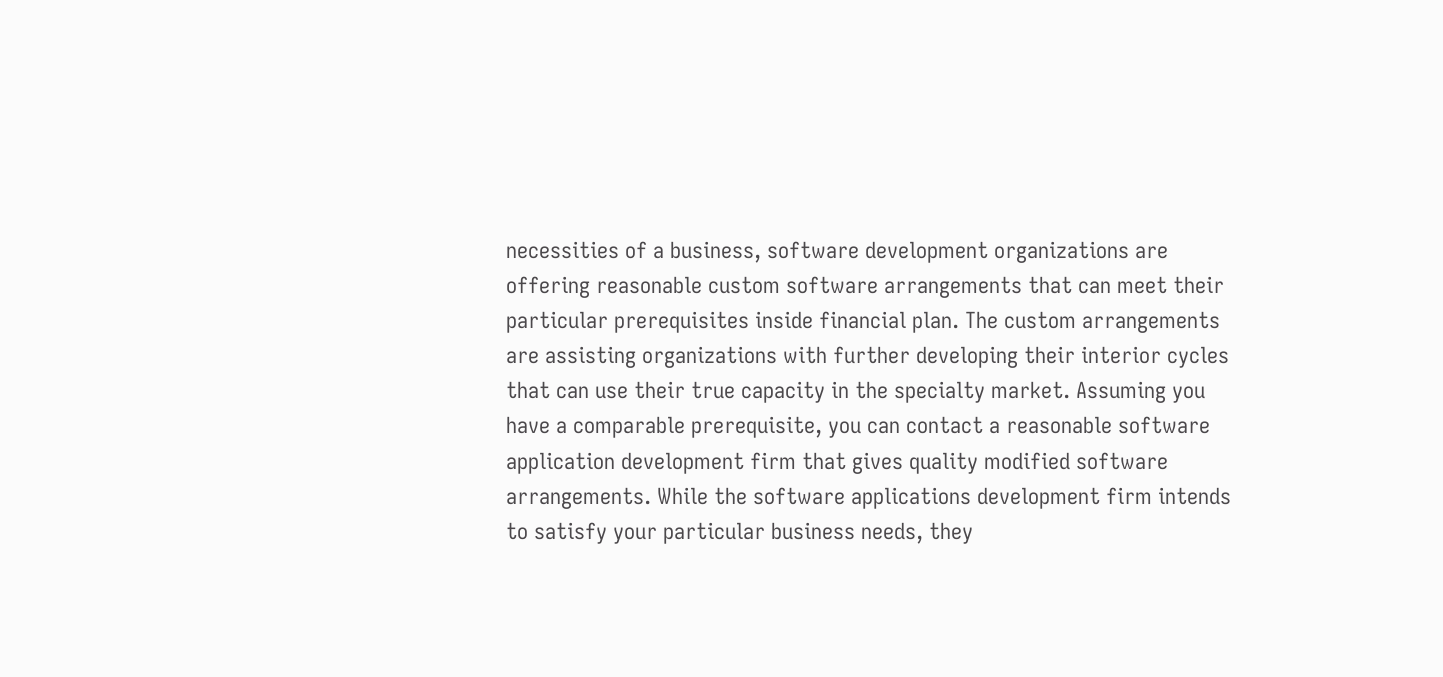necessities of a business, software development organizations are offering reasonable custom software arrangements that can meet their particular prerequisites inside financial plan. The custom arrangements are assisting organizations with further developing their interior cycles that can use their true capacity in the specialty market. Assuming you have a comparable prerequisite, you can contact a reasonable software application development firm that gives quality modified software arrangements. While the software applications development firm intends to satisfy your particular business needs, they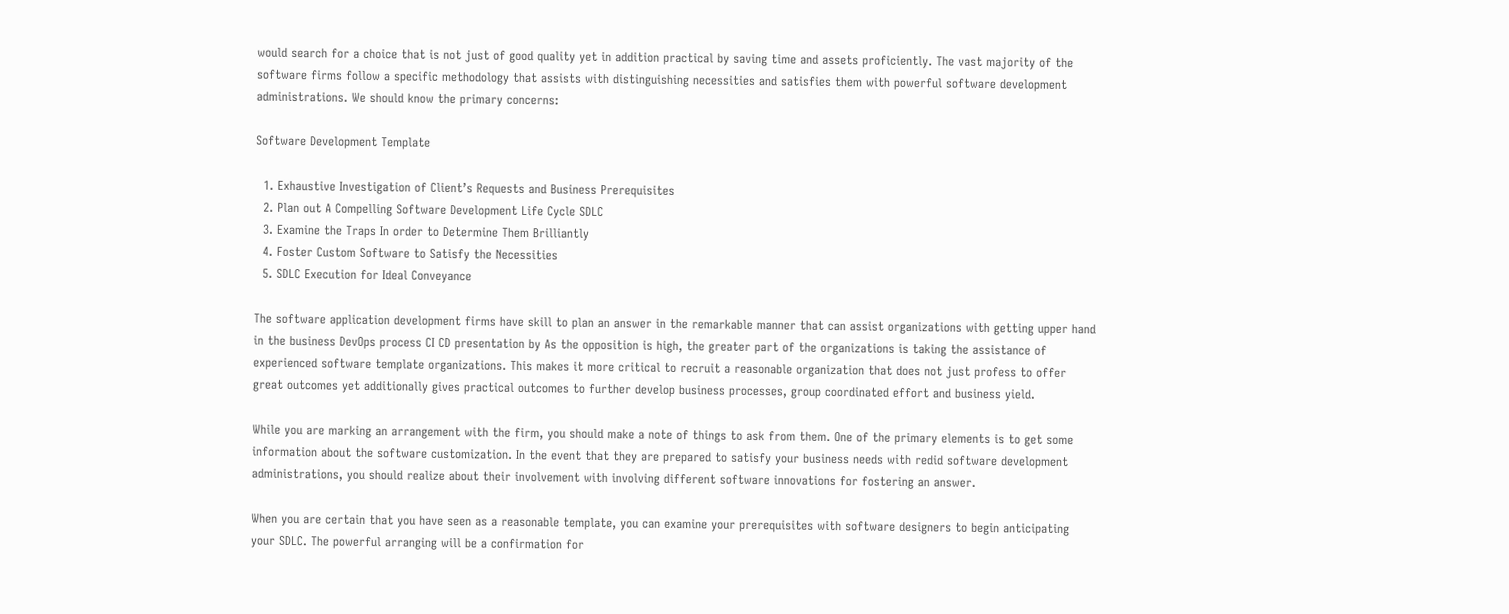would search for a choice that is not just of good quality yet in addition practical by saving time and assets proficiently. The vast majority of the software firms follow a specific methodology that assists with distinguishing necessities and satisfies them with powerful software development administrations. We should know the primary concerns:

Software Development Template

  1. Exhaustive Investigation of Client’s Requests and Business Prerequisites
  2. Plan out A Compelling Software Development Life Cycle SDLC
  3. Examine the Traps In order to Determine Them Brilliantly
  4. Foster Custom Software to Satisfy the Necessities
  5. SDLC Execution for Ideal Conveyance

The software application development firms have skill to plan an answer in the remarkable manner that can assist organizations with getting upper hand in the business DevOps process CI CD presentation by As the opposition is high, the greater part of the organizations is taking the assistance of experienced software template organizations. This makes it more critical to recruit a reasonable organization that does not just profess to offer great outcomes yet additionally gives practical outcomes to further develop business processes, group coordinated effort and business yield.

While you are marking an arrangement with the firm, you should make a note of things to ask from them. One of the primary elements is to get some information about the software customization. In the event that they are prepared to satisfy your business needs with redid software development administrations, you should realize about their involvement with involving different software innovations for fostering an answer.

When you are certain that you have seen as a reasonable template, you can examine your prerequisites with software designers to begin anticipating your SDLC. The powerful arranging will be a confirmation for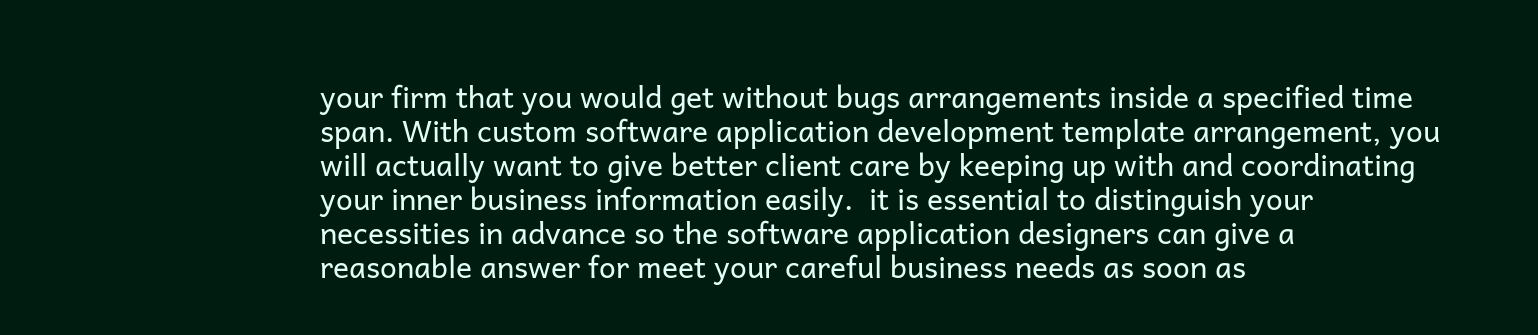your firm that you would get without bugs arrangements inside a specified time span. With custom software application development template arrangement, you will actually want to give better client care by keeping up with and coordinating your inner business information easily.  it is essential to distinguish your necessities in advance so the software application designers can give a reasonable answer for meet your careful business needs as soon as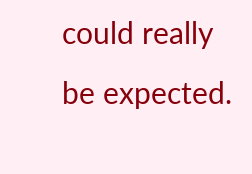could really be expected.